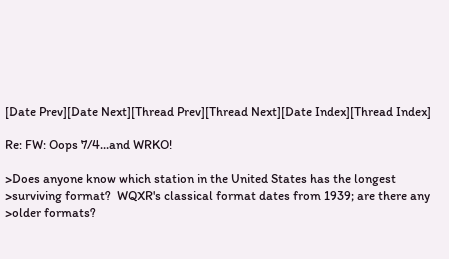[Date Prev][Date Next][Thread Prev][Thread Next][Date Index][Thread Index]

Re: FW: Oops 7/4...and WRKO!

>Does anyone know which station in the United States has the longest
>surviving format?  WQXR's classical format dates from 1939; are there any
>older formats?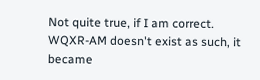Not quite true, if I am correct.  WQXR-AM doesn't exist as such, it became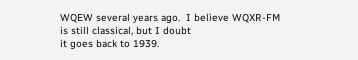WQEW several years ago.  I believe WQXR-FM is still classical, but I doubt
it goes back to 1939.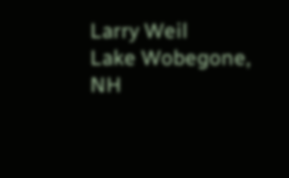Larry Weil
Lake Wobegone, NH